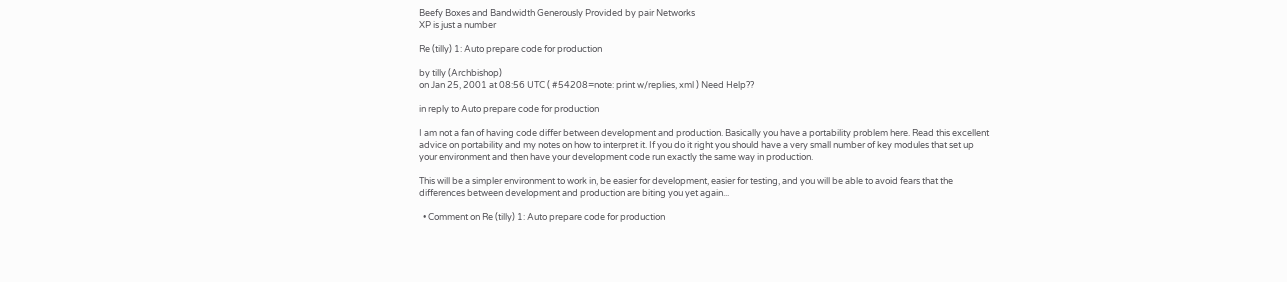Beefy Boxes and Bandwidth Generously Provided by pair Networks
XP is just a number

Re (tilly) 1: Auto prepare code for production

by tilly (Archbishop)
on Jan 25, 2001 at 08:56 UTC ( #54208=note: print w/replies, xml ) Need Help??

in reply to Auto prepare code for production

I am not a fan of having code differ between development and production. Basically you have a portability problem here. Read this excellent advice on portability and my notes on how to interpret it. If you do it right you should have a very small number of key modules that set up your environment and then have your development code run exactly the same way in production.

This will be a simpler environment to work in, be easier for development, easier for testing, and you will be able to avoid fears that the differences between development and production are biting you yet again...

  • Comment on Re (tilly) 1: Auto prepare code for production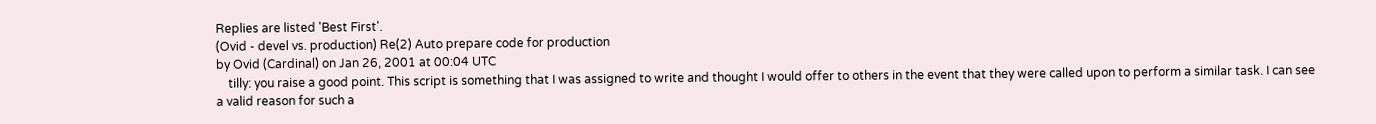Replies are listed 'Best First'.
(Ovid - devel vs. production) Re(2) Auto prepare code for production
by Ovid (Cardinal) on Jan 26, 2001 at 00:04 UTC
    tilly: you raise a good point. This script is something that I was assigned to write and thought I would offer to others in the event that they were called upon to perform a similar task. I can see a valid reason for such a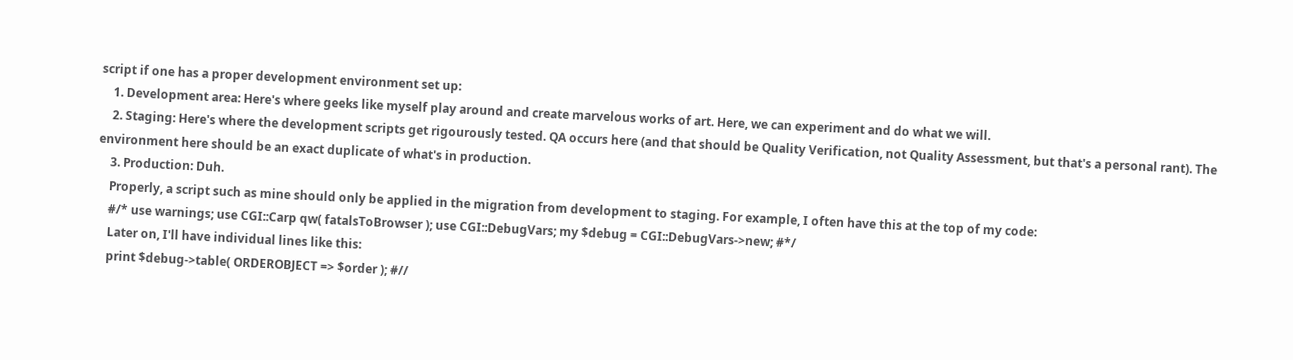script if one has a proper development environment set up:
    1. Development area: Here's where geeks like myself play around and create marvelous works of art. Here, we can experiment and do what we will.
    2. Staging: Here's where the development scripts get rigourously tested. QA occurs here (and that should be Quality Verification, not Quality Assessment, but that's a personal rant). The environment here should be an exact duplicate of what's in production.
    3. Production: Duh.
    Properly, a script such as mine should only be applied in the migration from development to staging. For example, I often have this at the top of my code:
    #/* use warnings; use CGI::Carp qw( fatalsToBrowser ); use CGI::DebugVars; my $debug = CGI::DebugVars->new; #*/
    Later on, I'll have individual lines like this:
    print $debug->table( ORDEROBJECT => $order ); #//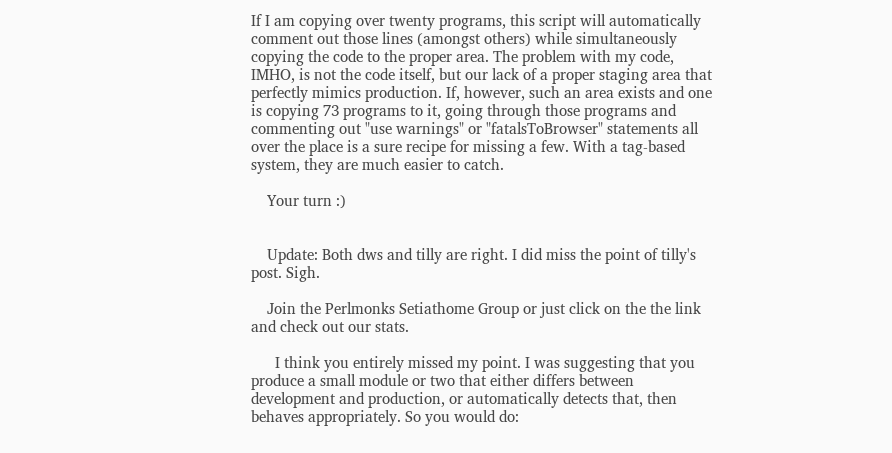If I am copying over twenty programs, this script will automatically comment out those lines (amongst others) while simultaneously copying the code to the proper area. The problem with my code, IMHO, is not the code itself, but our lack of a proper staging area that perfectly mimics production. If, however, such an area exists and one is copying 73 programs to it, going through those programs and commenting out "use warnings" or "fatalsToBrowser" statements all over the place is a sure recipe for missing a few. With a tag-based system, they are much easier to catch.

    Your turn :)


    Update: Both dws and tilly are right. I did miss the point of tilly's post. Sigh.

    Join the Perlmonks Setiathome Group or just click on the the link and check out our stats.

      I think you entirely missed my point. I was suggesting that you produce a small module or two that either differs between development and production, or automatically detects that, then behaves appropriately. So you would do: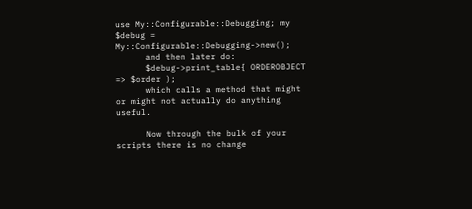use My::Configurable::Debugging; my $debug = My::Configurable::Debugging->new();
      and then later do:
      $debug->print_table{ ORDEROBJECT => $order );
      which calls a method that might or might not actually do anything useful.

      Now through the bulk of your scripts there is no change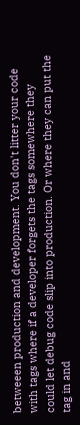betweeen production and development. You don't litter your code with tags where if a developer forgets the tags somewhere they could let debug code slip into production. Or where they can put the tag in and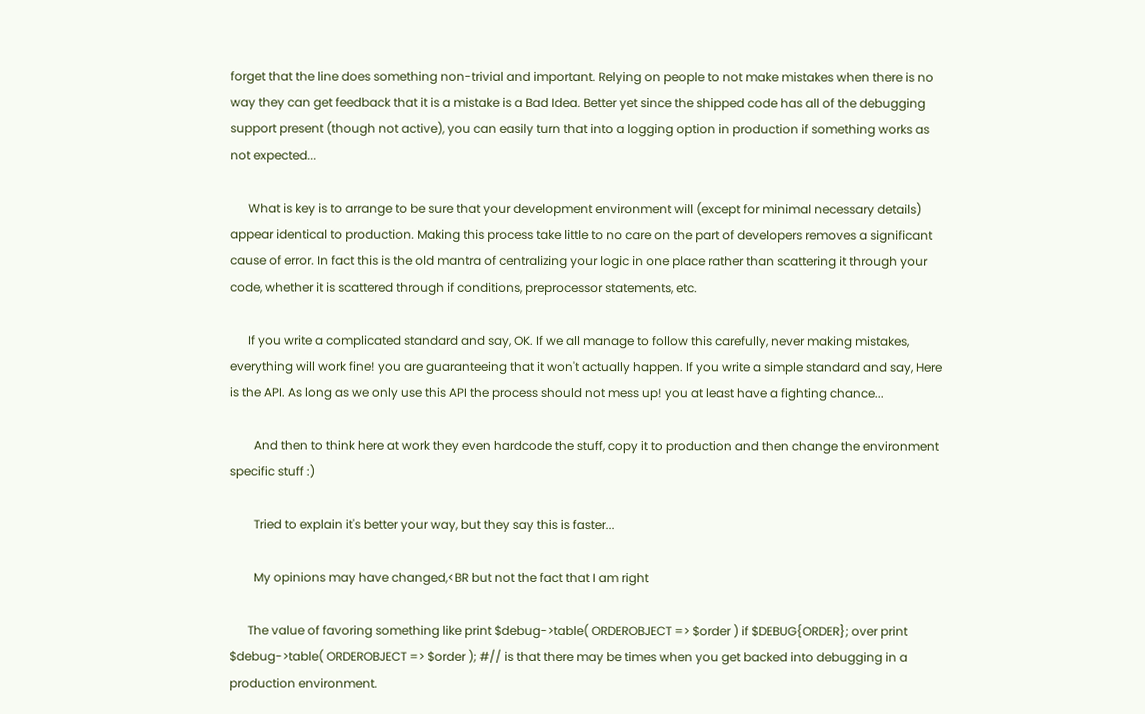forget that the line does something non-trivial and important. Relying on people to not make mistakes when there is no way they can get feedback that it is a mistake is a Bad Idea. Better yet since the shipped code has all of the debugging support present (though not active), you can easily turn that into a logging option in production if something works as not expected...

      What is key is to arrange to be sure that your development environment will (except for minimal necessary details) appear identical to production. Making this process take little to no care on the part of developers removes a significant cause of error. In fact this is the old mantra of centralizing your logic in one place rather than scattering it through your code, whether it is scattered through if conditions, preprocessor statements, etc.

      If you write a complicated standard and say, OK. If we all manage to follow this carefully, never making mistakes, everything will work fine! you are guaranteeing that it won't actually happen. If you write a simple standard and say, Here is the API. As long as we only use this API the process should not mess up! you at least have a fighting chance...

        And then to think here at work they even hardcode the stuff, copy it to production and then change the environment specific stuff :)

        Tried to explain it's better your way, but they say this is faster...

        My opinions may have changed,<BR but not the fact that I am right

      The value of favoring something like print $debug->table( ORDEROBJECT => $order ) if $DEBUG{ORDER}; over print $debug->table( ORDEROBJECT => $order ); #// is that there may be times when you get backed into debugging in a production environment.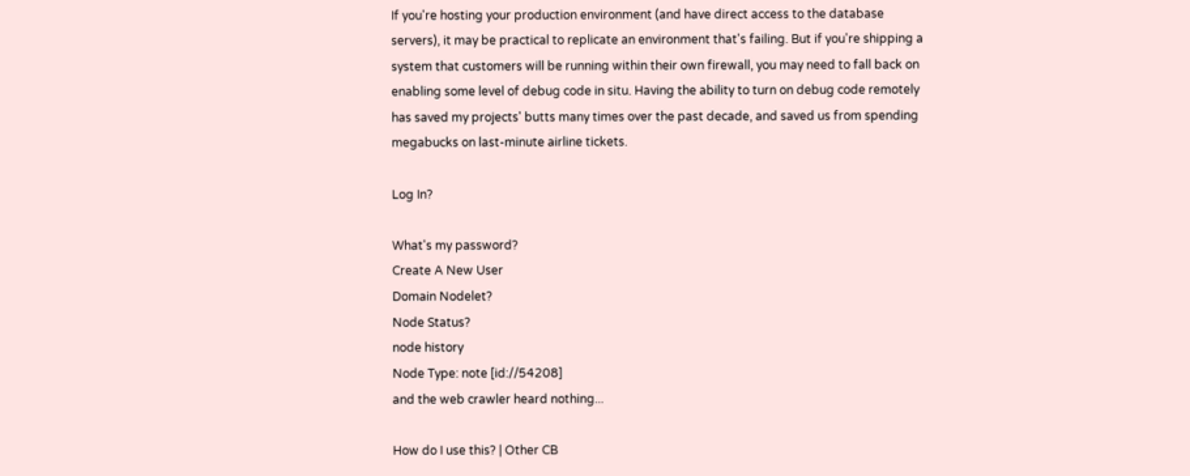If you're hosting your production environment (and have direct access to the database servers), it may be practical to replicate an environment that's failing. But if you're shipping a system that customers will be running within their own firewall, you may need to fall back on enabling some level of debug code in situ. Having the ability to turn on debug code remotely has saved my projects' butts many times over the past decade, and saved us from spending megabucks on last-minute airline tickets.

Log In?

What's my password?
Create A New User
Domain Nodelet?
Node Status?
node history
Node Type: note [id://54208]
and the web crawler heard nothing...

How do I use this? | Other CB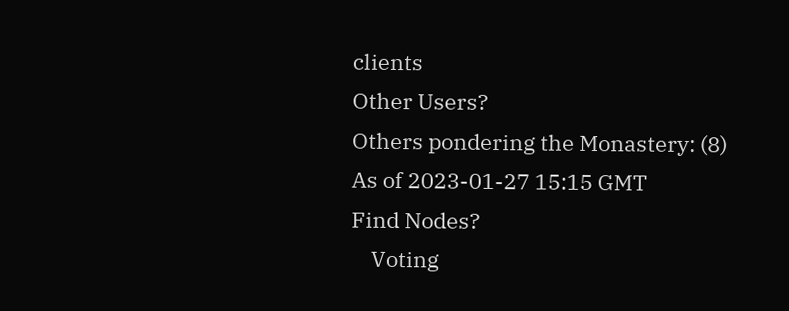clients
Other Users?
Others pondering the Monastery: (8)
As of 2023-01-27 15:15 GMT
Find Nodes?
    Voting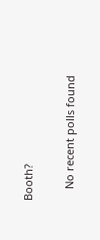Booth?

    No recent polls found